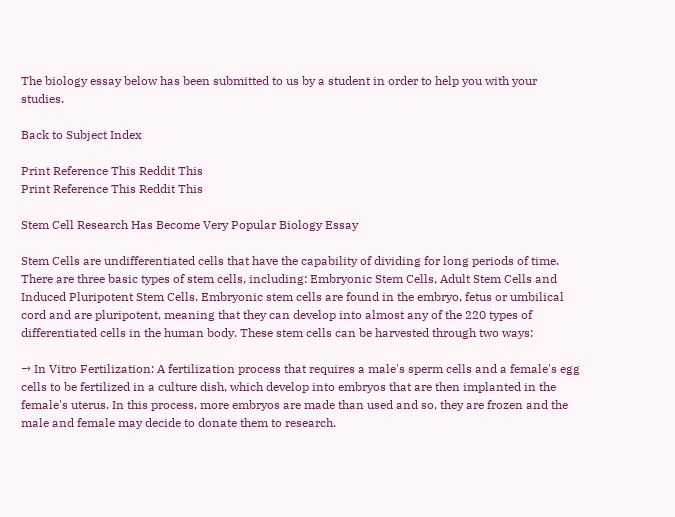The biology essay below has been submitted to us by a student in order to help you with your studies.

Back to Subject Index

Print Reference This Reddit This
Print Reference This Reddit This

Stem Cell Research Has Become Very Popular Biology Essay

Stem Cells are undifferentiated cells that have the capability of dividing for long periods of time. There are three basic types of stem cells, including: Embryonic Stem Cells, Adult Stem Cells and Induced Pluripotent Stem Cells. Embryonic stem cells are found in the embryo, fetus or umbilical cord and are pluripotent, meaning that they can develop into almost any of the 220 types of differentiated cells in the human body. These stem cells can be harvested through two ways:

→ In Vitro Fertilization: A fertilization process that requires a male's sperm cells and a female's egg cells to be fertilized in a culture dish, which develop into embryos that are then implanted in the female's uterus. In this process, more embryos are made than used and so, they are frozen and the male and female may decide to donate them to research.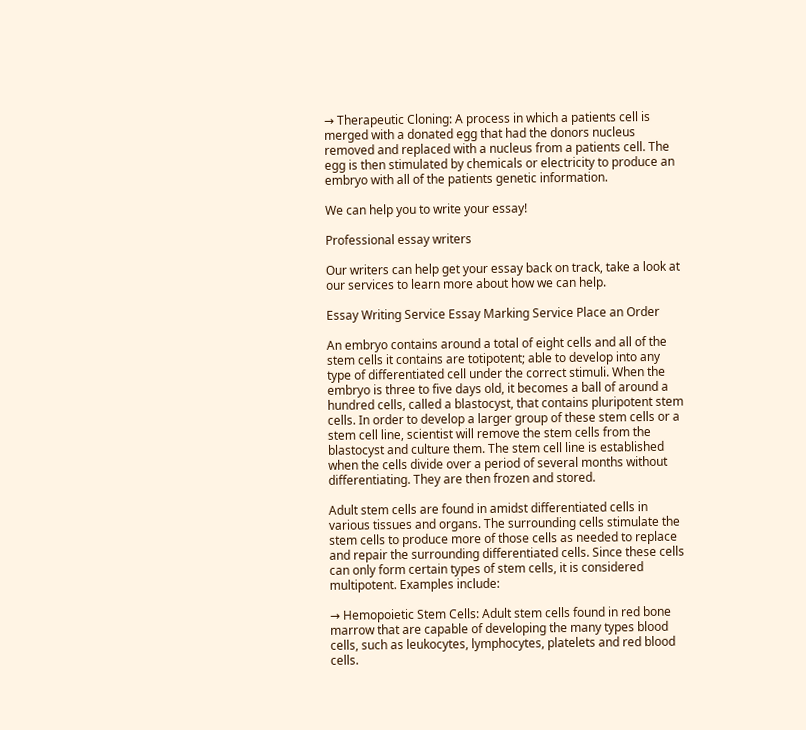→ Therapeutic Cloning: A process in which a patients cell is merged with a donated egg that had the donors nucleus removed and replaced with a nucleus from a patients cell. The egg is then stimulated by chemicals or electricity to produce an embryo with all of the patients genetic information.

We can help you to write your essay!

Professional essay writers

Our writers can help get your essay back on track, take a look at our services to learn more about how we can help.

Essay Writing Service Essay Marking Service Place an Order

An embryo contains around a total of eight cells and all of the stem cells it contains are totipotent; able to develop into any type of differentiated cell under the correct stimuli. When the embryo is three to five days old, it becomes a ball of around a hundred cells, called a blastocyst, that contains pluripotent stem cells. In order to develop a larger group of these stem cells or a stem cell line, scientist will remove the stem cells from the blastocyst and culture them. The stem cell line is established when the cells divide over a period of several months without differentiating. They are then frozen and stored.

Adult stem cells are found in amidst differentiated cells in various tissues and organs. The surrounding cells stimulate the stem cells to produce more of those cells as needed to replace and repair the surrounding differentiated cells. Since these cells can only form certain types of stem cells, it is considered multipotent. Examples include:

→ Hemopoietic Stem Cells: Adult stem cells found in red bone marrow that are capable of developing the many types blood cells, such as leukocytes, lymphocytes, platelets and red blood cells.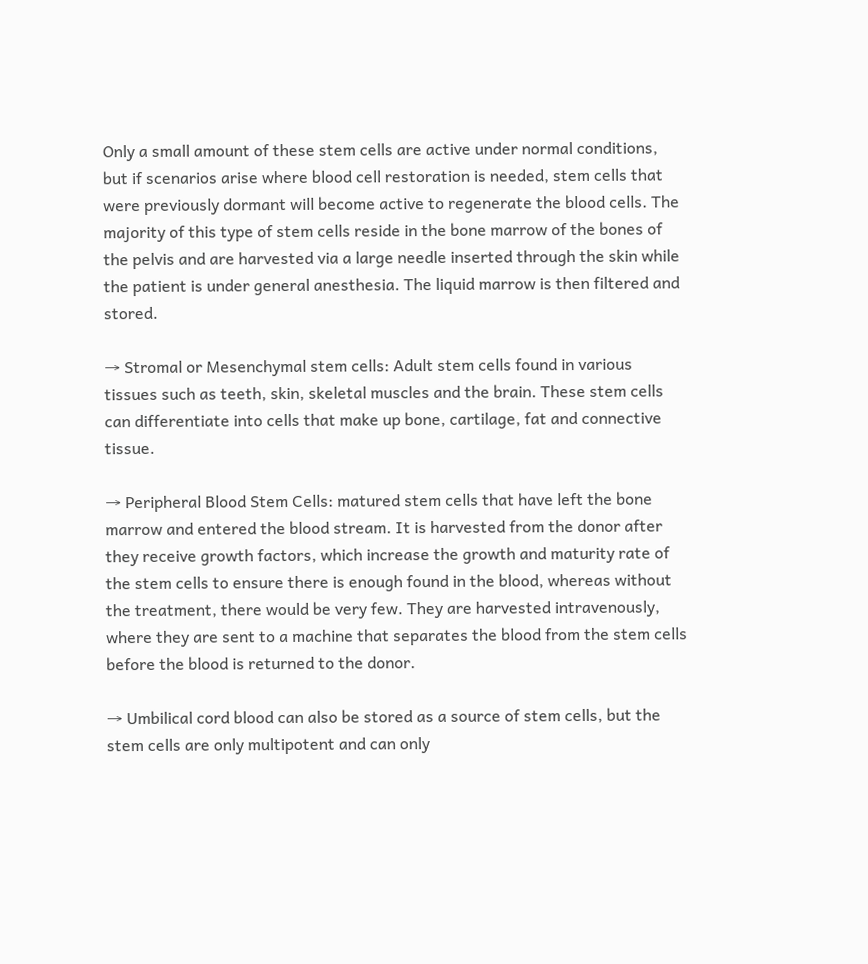Only a small amount of these stem cells are active under normal conditions, but if scenarios arise where blood cell restoration is needed, stem cells that were previously dormant will become active to regenerate the blood cells. The majority of this type of stem cells reside in the bone marrow of the bones of the pelvis and are harvested via a large needle inserted through the skin while the patient is under general anesthesia. The liquid marrow is then filtered and stored.

→ Stromal or Mesenchymal stem cells: Adult stem cells found in various tissues such as teeth, skin, skeletal muscles and the brain. These stem cells can differentiate into cells that make up bone, cartilage, fat and connective tissue.

→ Peripheral Blood Stem Cells: matured stem cells that have left the bone marrow and entered the blood stream. It is harvested from the donor after they receive growth factors, which increase the growth and maturity rate of the stem cells to ensure there is enough found in the blood, whereas without the treatment, there would be very few. They are harvested intravenously, where they are sent to a machine that separates the blood from the stem cells before the blood is returned to the donor.

→ Umbilical cord blood can also be stored as a source of stem cells, but the stem cells are only multipotent and can only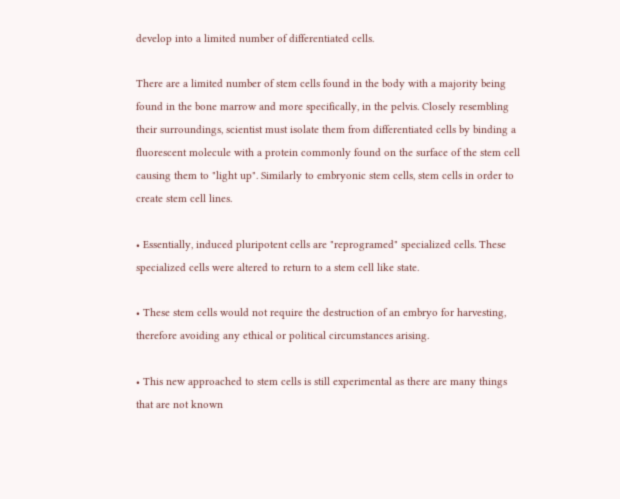develop into a limited number of differentiated cells.

There are a limited number of stem cells found in the body with a majority being found in the bone marrow and more specifically, in the pelvis. Closely resembling their surroundings, scientist must isolate them from differentiated cells by binding a fluorescent molecule with a protein commonly found on the surface of the stem cell causing them to "light up". Similarly to embryonic stem cells, stem cells in order to create stem cell lines.

• Essentially, induced pluripotent cells are "reprogramed" specialized cells. These specialized cells were altered to return to a stem cell like state.

• These stem cells would not require the destruction of an embryo for harvesting, therefore avoiding any ethical or political circumstances arising.

• This new approached to stem cells is still experimental as there are many things that are not known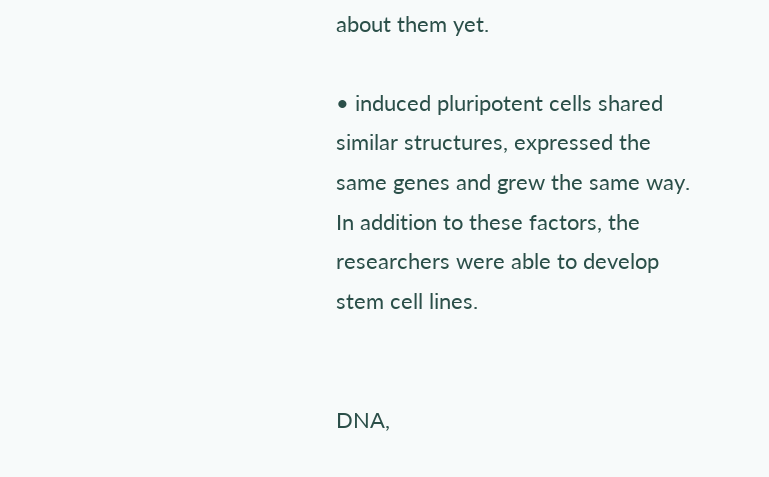about them yet.

• induced pluripotent cells shared similar structures, expressed the same genes and grew the same way. In addition to these factors, the researchers were able to develop stem cell lines.


DNA,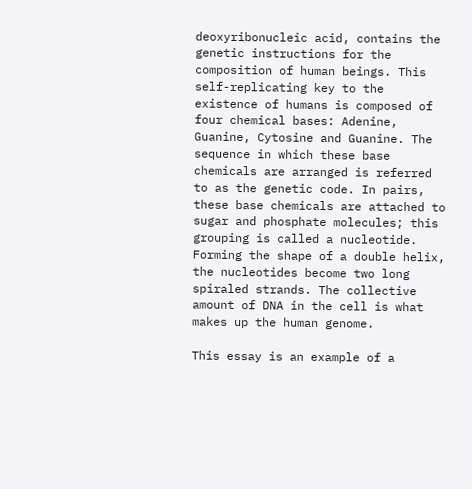deoxyribonucleic acid, contains the genetic instructions for the composition of human beings. This self-replicating key to the existence of humans is composed of four chemical bases: Adenine, Guanine, Cytosine and Guanine. The sequence in which these base chemicals are arranged is referred to as the genetic code. In pairs, these base chemicals are attached to sugar and phosphate molecules; this grouping is called a nucleotide. Forming the shape of a double helix, the nucleotides become two long spiraled strands. The collective amount of DNA in the cell is what makes up the human genome.

This essay is an example of a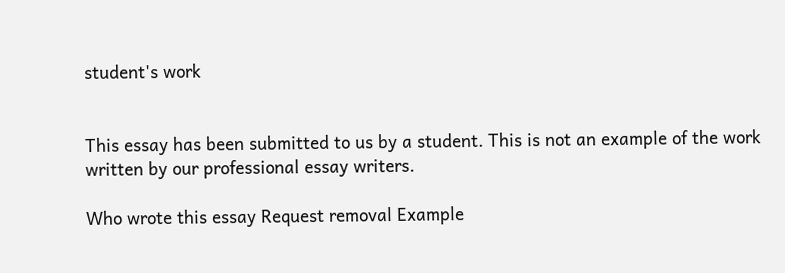student's work


This essay has been submitted to us by a student. This is not an example of the work written by our professional essay writers.

Who wrote this essay Request removal Example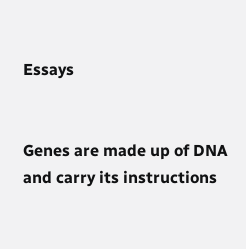Essays


Genes are made up of DNA and carry its instructions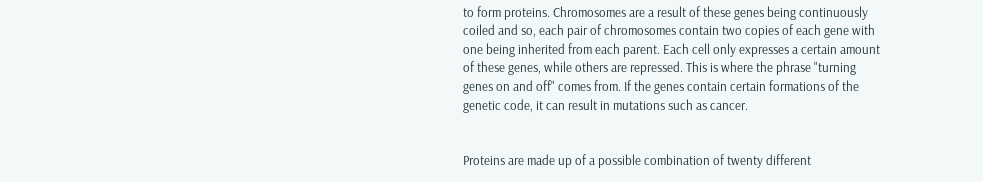to form proteins. Chromosomes are a result of these genes being continuously coiled and so, each pair of chromosomes contain two copies of each gene with one being inherited from each parent. Each cell only expresses a certain amount of these genes, while others are repressed. This is where the phrase "turning genes on and off" comes from. If the genes contain certain formations of the genetic code, it can result in mutations such as cancer.


Proteins are made up of a possible combination of twenty different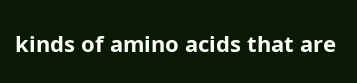kinds of amino acids that are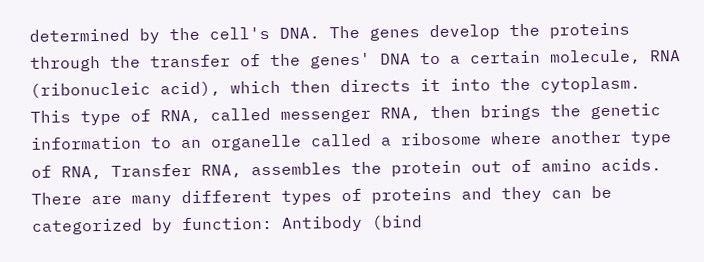determined by the cell's DNA. The genes develop the proteins through the transfer of the genes' DNA to a certain molecule, RNA (ribonucleic acid), which then directs it into the cytoplasm. This type of RNA, called messenger RNA, then brings the genetic information to an organelle called a ribosome where another type of RNA, Transfer RNA, assembles the protein out of amino acids. There are many different types of proteins and they can be categorized by function: Antibody (bind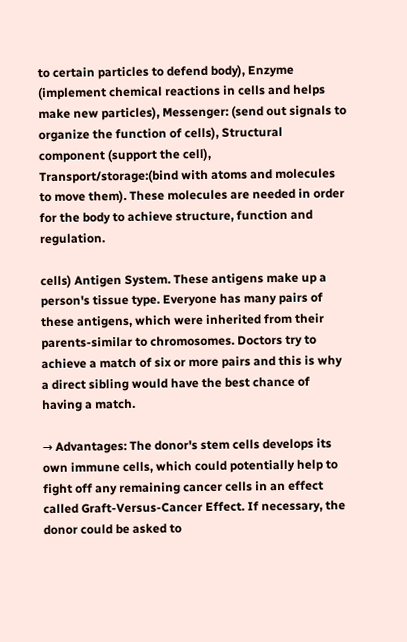to certain particles to defend body), Enzyme (implement chemical reactions in cells and helps make new particles), Messenger: (send out signals to organize the function of cells), Structural component (support the cell), Transport/storage:(bind with atoms and molecules to move them). These molecules are needed in order for the body to achieve structure, function and regulation.

cells) Antigen System. These antigens make up a person's tissue type. Everyone has many pairs of these antigens, which were inherited from their parents-similar to chromosomes. Doctors try to achieve a match of six or more pairs and this is why a direct sibling would have the best chance of having a match.

→ Advantages: The donor's stem cells develops its own immune cells, which could potentially help to fight off any remaining cancer cells in an effect called Graft-Versus-Cancer Effect. If necessary, the donor could be asked to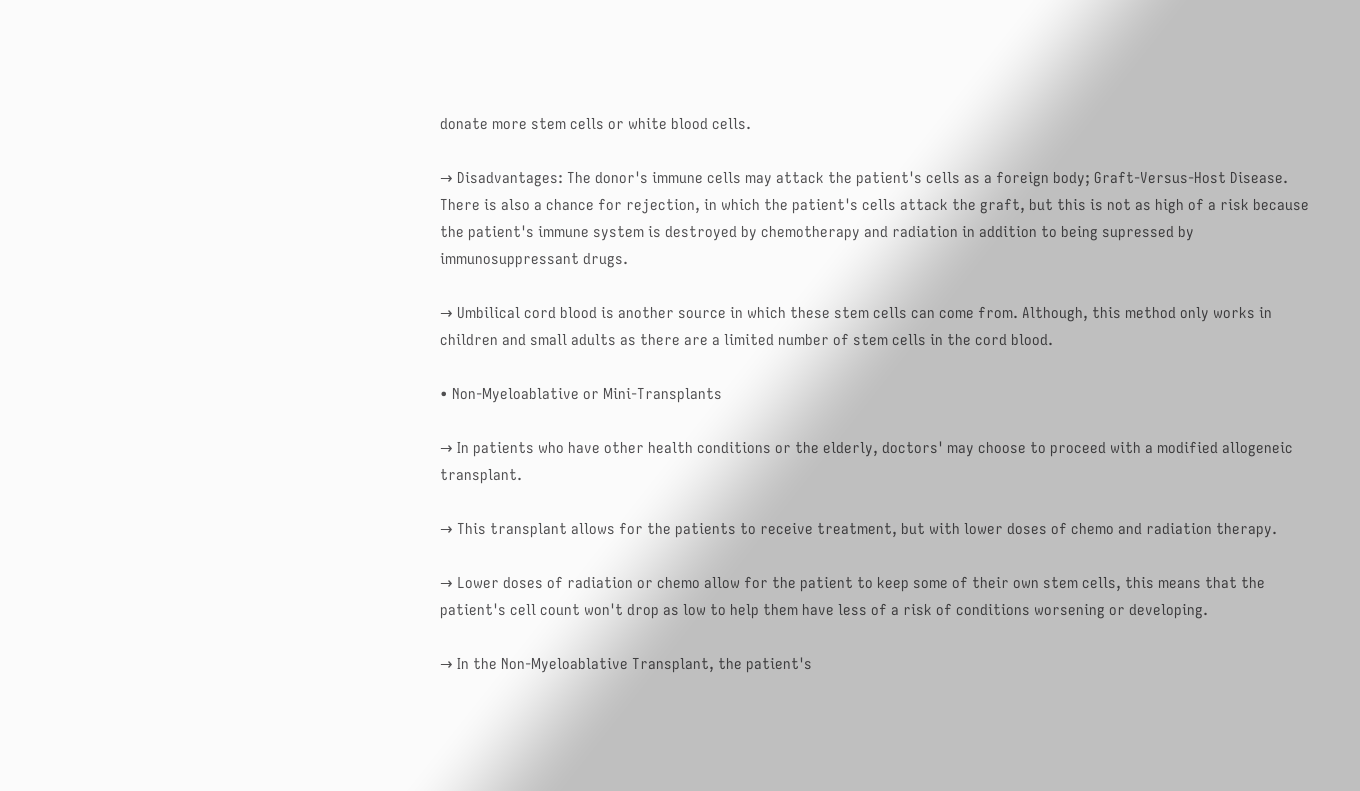donate more stem cells or white blood cells.

→ Disadvantages: The donor's immune cells may attack the patient's cells as a foreign body; Graft-Versus-Host Disease. There is also a chance for rejection, in which the patient's cells attack the graft, but this is not as high of a risk because the patient's immune system is destroyed by chemotherapy and radiation in addition to being supressed by immunosuppressant drugs.

→ Umbilical cord blood is another source in which these stem cells can come from. Although, this method only works in children and small adults as there are a limited number of stem cells in the cord blood.

• Non-Myeloablative or Mini-Transplants

→ In patients who have other health conditions or the elderly, doctors' may choose to proceed with a modified allogeneic transplant.

→ This transplant allows for the patients to receive treatment, but with lower doses of chemo and radiation therapy.

→ Lower doses of radiation or chemo allow for the patient to keep some of their own stem cells, this means that the patient's cell count won't drop as low to help them have less of a risk of conditions worsening or developing.

→ In the Non-Myeloablative Transplant, the patient's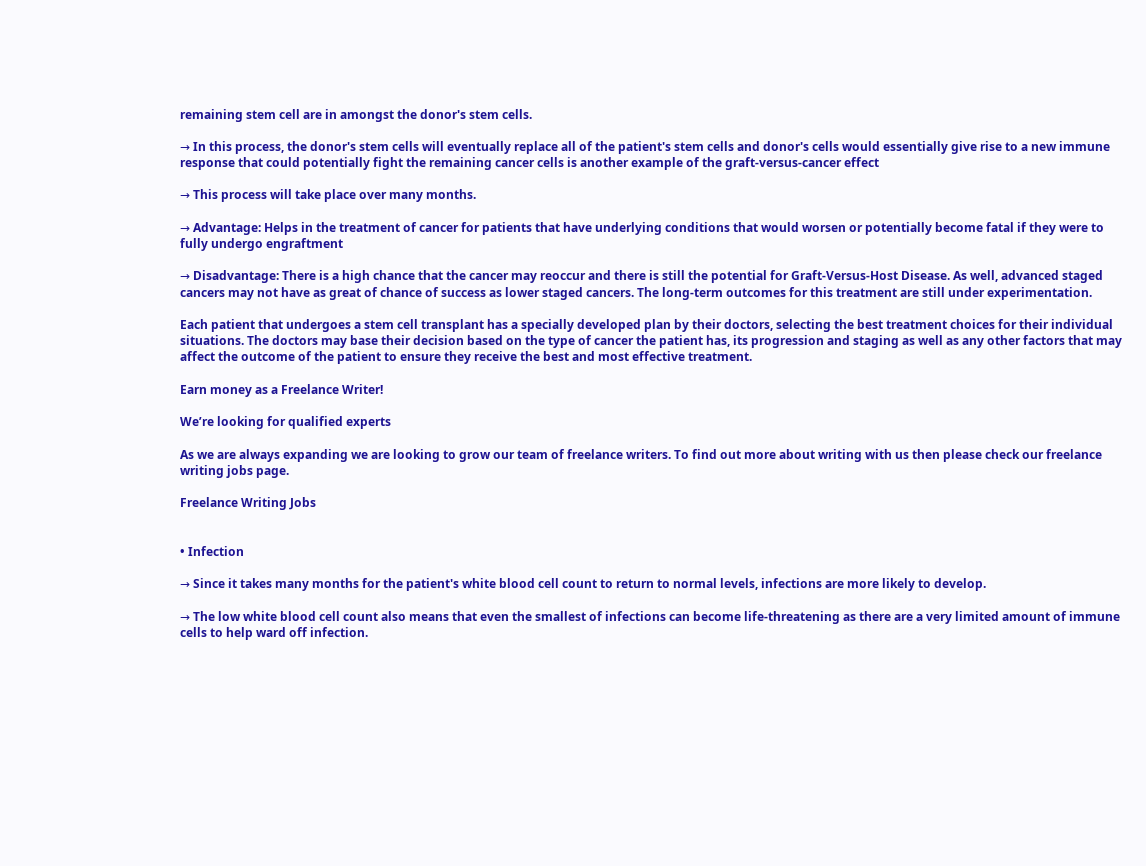remaining stem cell are in amongst the donor's stem cells.

→ In this process, the donor's stem cells will eventually replace all of the patient's stem cells and donor's cells would essentially give rise to a new immune response that could potentially fight the remaining cancer cells is another example of the graft-versus-cancer effect

→ This process will take place over many months.

→ Advantage: Helps in the treatment of cancer for patients that have underlying conditions that would worsen or potentially become fatal if they were to fully undergo engraftment

→ Disadvantage: There is a high chance that the cancer may reoccur and there is still the potential for Graft-Versus-Host Disease. As well, advanced staged cancers may not have as great of chance of success as lower staged cancers. The long-term outcomes for this treatment are still under experimentation.

Each patient that undergoes a stem cell transplant has a specially developed plan by their doctors, selecting the best treatment choices for their individual situations. The doctors may base their decision based on the type of cancer the patient has, its progression and staging as well as any other factors that may affect the outcome of the patient to ensure they receive the best and most effective treatment.

Earn money as a Freelance Writer!

We’re looking for qualified experts

As we are always expanding we are looking to grow our team of freelance writers. To find out more about writing with us then please check our freelance writing jobs page.

Freelance Writing Jobs


• Infection

→ Since it takes many months for the patient's white blood cell count to return to normal levels, infections are more likely to develop.

→ The low white blood cell count also means that even the smallest of infections can become life-threatening as there are a very limited amount of immune cells to help ward off infection.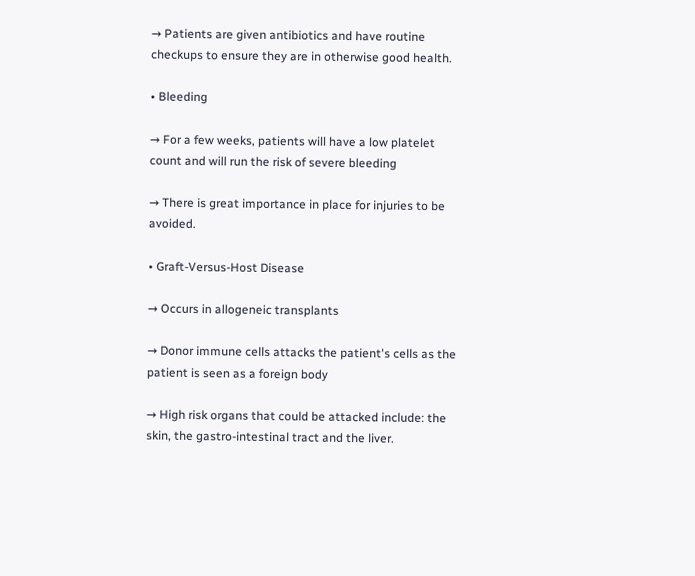→ Patients are given antibiotics and have routine checkups to ensure they are in otherwise good health.

• Bleeding

→ For a few weeks, patients will have a low platelet count and will run the risk of severe bleeding

→ There is great importance in place for injuries to be avoided.

• Graft-Versus-Host Disease

→ Occurs in allogeneic transplants

→ Donor immune cells attacks the patient's cells as the patient is seen as a foreign body

→ High risk organs that could be attacked include: the skin, the gastro-intestinal tract and the liver.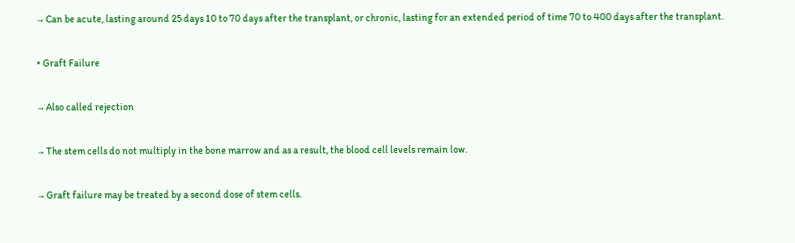→ Can be acute, lasting around 25 days 10 to 70 days after the transplant, or chronic, lasting for an extended period of time 70 to 400 days after the transplant.

• Graft Failure

→ Also called rejection

→ The stem cells do not multiply in the bone marrow and as a result, the blood cell levels remain low.

→ Graft failure may be treated by a second dose of stem cells.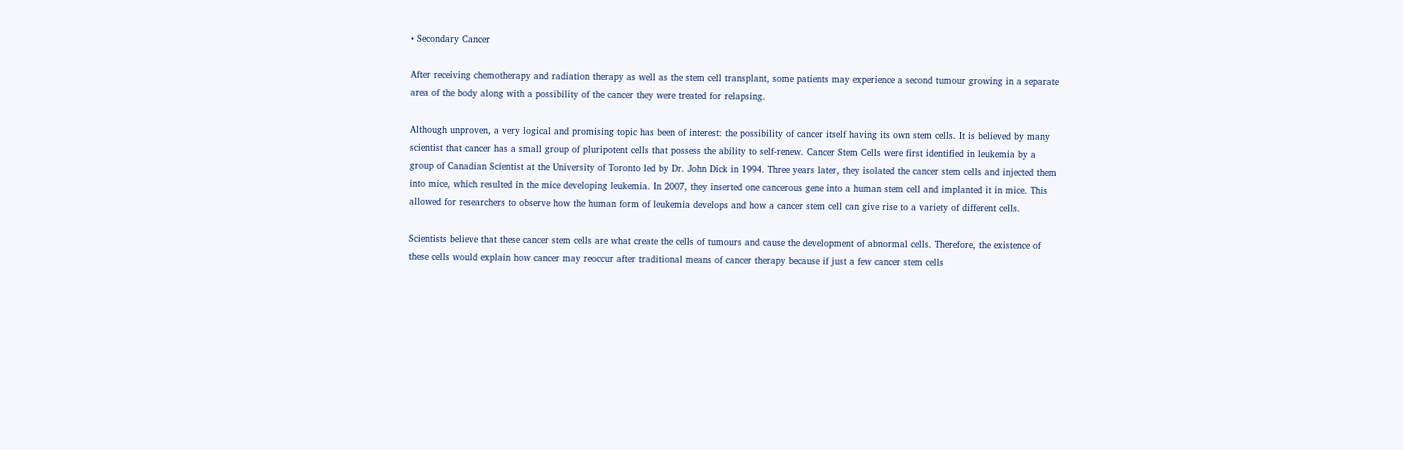• Secondary Cancer

After receiving chemotherapy and radiation therapy as well as the stem cell transplant, some patients may experience a second tumour growing in a separate area of the body along with a possibility of the cancer they were treated for relapsing.

Although unproven, a very logical and promising topic has been of interest: the possibility of cancer itself having its own stem cells. It is believed by many scientist that cancer has a small group of pluripotent cells that possess the ability to self-renew. Cancer Stem Cells were first identified in leukemia by a group of Canadian Scientist at the University of Toronto led by Dr. John Dick in 1994. Three years later, they isolated the cancer stem cells and injected them into mice, which resulted in the mice developing leukemia. In 2007, they inserted one cancerous gene into a human stem cell and implanted it in mice. This allowed for researchers to observe how the human form of leukemia develops and how a cancer stem cell can give rise to a variety of different cells.

Scientists believe that these cancer stem cells are what create the cells of tumours and cause the development of abnormal cells. Therefore, the existence of these cells would explain how cancer may reoccur after traditional means of cancer therapy because if just a few cancer stem cells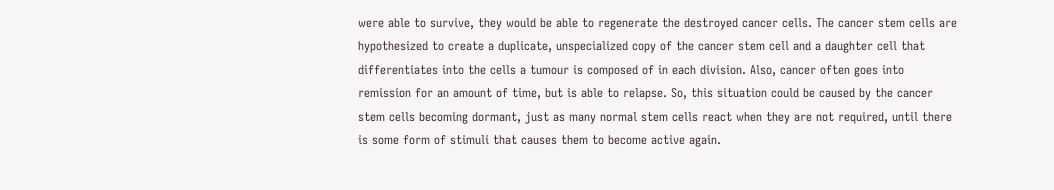were able to survive, they would be able to regenerate the destroyed cancer cells. The cancer stem cells are hypothesized to create a duplicate, unspecialized copy of the cancer stem cell and a daughter cell that differentiates into the cells a tumour is composed of in each division. Also, cancer often goes into remission for an amount of time, but is able to relapse. So, this situation could be caused by the cancer stem cells becoming dormant, just as many normal stem cells react when they are not required, until there is some form of stimuli that causes them to become active again.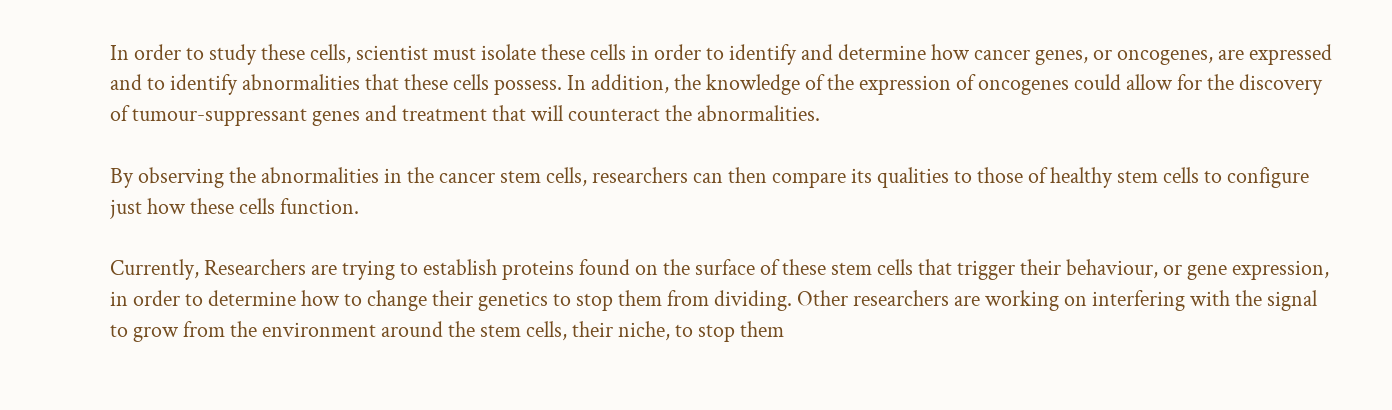In order to study these cells, scientist must isolate these cells in order to identify and determine how cancer genes, or oncogenes, are expressed and to identify abnormalities that these cells possess. In addition, the knowledge of the expression of oncogenes could allow for the discovery of tumour-suppressant genes and treatment that will counteract the abnormalities.

By observing the abnormalities in the cancer stem cells, researchers can then compare its qualities to those of healthy stem cells to configure just how these cells function.

Currently, Researchers are trying to establish proteins found on the surface of these stem cells that trigger their behaviour, or gene expression, in order to determine how to change their genetics to stop them from dividing. Other researchers are working on interfering with the signal to grow from the environment around the stem cells, their niche, to stop them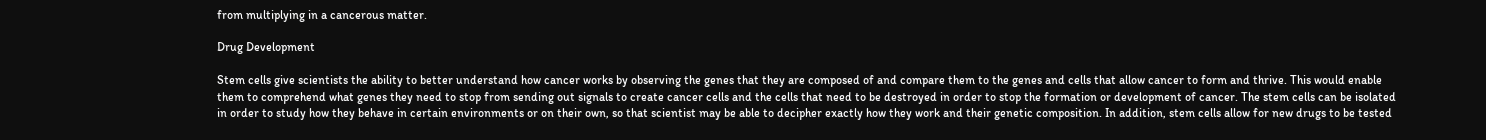from multiplying in a cancerous matter.

Drug Development

Stem cells give scientists the ability to better understand how cancer works by observing the genes that they are composed of and compare them to the genes and cells that allow cancer to form and thrive. This would enable them to comprehend what genes they need to stop from sending out signals to create cancer cells and the cells that need to be destroyed in order to stop the formation or development of cancer. The stem cells can be isolated in order to study how they behave in certain environments or on their own, so that scientist may be able to decipher exactly how they work and their genetic composition. In addition, stem cells allow for new drugs to be tested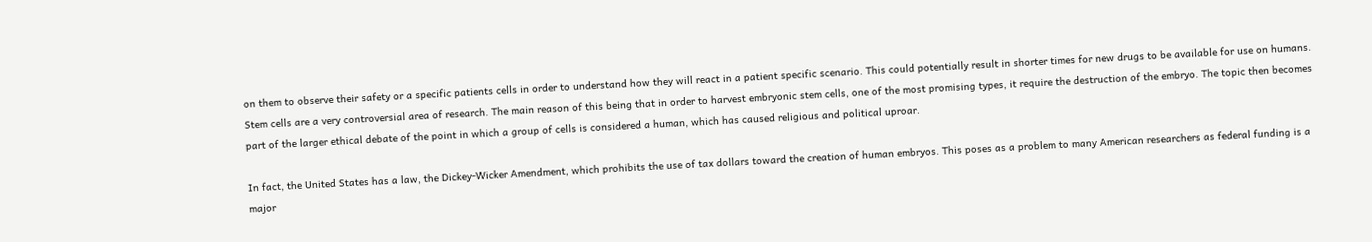on them to observe their safety or a specific patients cells in order to understand how they will react in a patient specific scenario. This could potentially result in shorter times for new drugs to be available for use on humans. Stem cells are a very controversial area of research. The main reason of this being that in order to harvest embryonic stem cells, one of the most promising types, it require the destruction of the embryo. The topic then becomes part of the larger ethical debate of the point in which a group of cells is considered a human, which has caused religious and political uproar.

In fact, the United States has a law, the Dickey-Wicker Amendment, which prohibits the use of tax dollars toward the creation of human embryos. This poses as a problem to many American researchers as federal funding is a major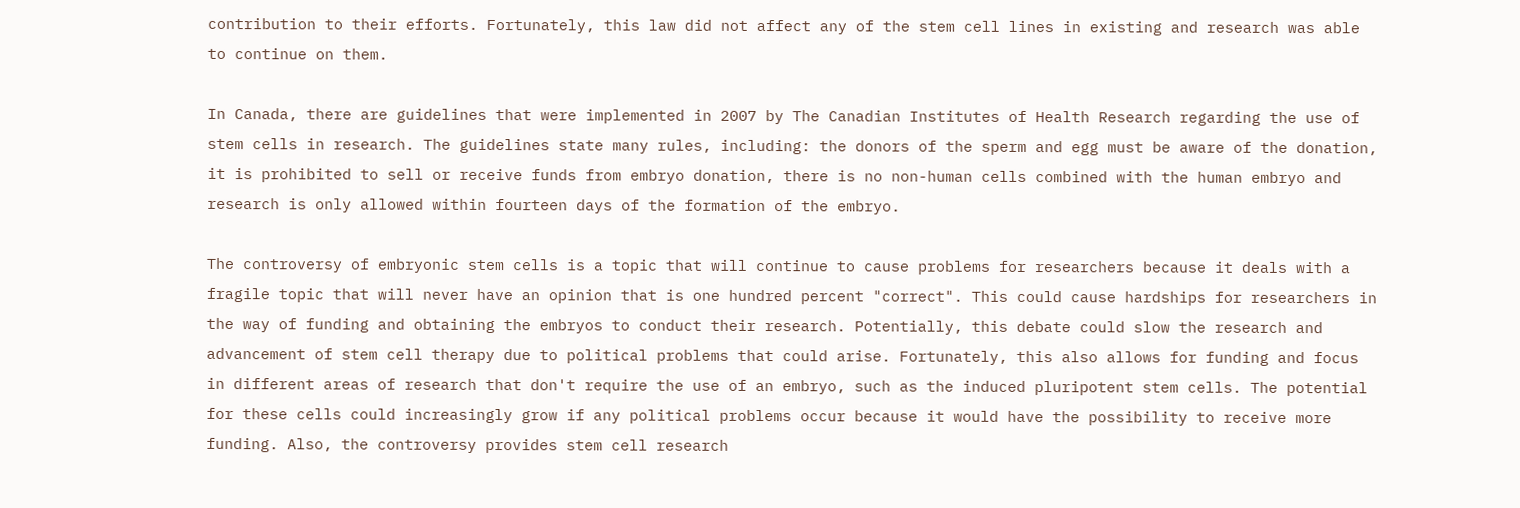contribution to their efforts. Fortunately, this law did not affect any of the stem cell lines in existing and research was able to continue on them.

In Canada, there are guidelines that were implemented in 2007 by The Canadian Institutes of Health Research regarding the use of stem cells in research. The guidelines state many rules, including: the donors of the sperm and egg must be aware of the donation, it is prohibited to sell or receive funds from embryo donation, there is no non-human cells combined with the human embryo and research is only allowed within fourteen days of the formation of the embryo.

The controversy of embryonic stem cells is a topic that will continue to cause problems for researchers because it deals with a fragile topic that will never have an opinion that is one hundred percent "correct". This could cause hardships for researchers in the way of funding and obtaining the embryos to conduct their research. Potentially, this debate could slow the research and advancement of stem cell therapy due to political problems that could arise. Fortunately, this also allows for funding and focus in different areas of research that don't require the use of an embryo, such as the induced pluripotent stem cells. The potential for these cells could increasingly grow if any political problems occur because it would have the possibility to receive more funding. Also, the controversy provides stem cell research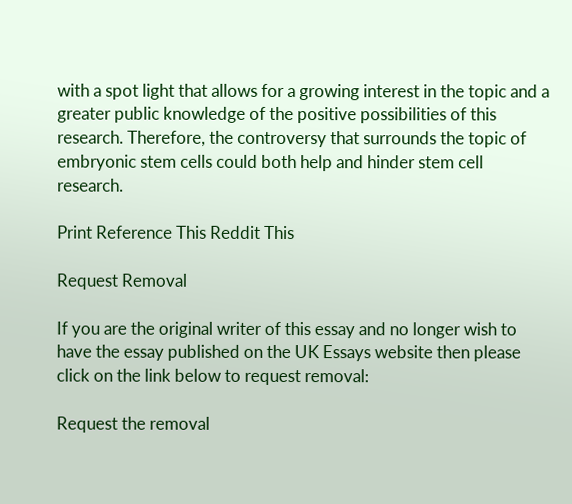with a spot light that allows for a growing interest in the topic and a greater public knowledge of the positive possibilities of this research. Therefore, the controversy that surrounds the topic of embryonic stem cells could both help and hinder stem cell research.

Print Reference This Reddit This

Request Removal

If you are the original writer of this essay and no longer wish to have the essay published on the UK Essays website then please click on the link below to request removal:

Request the removal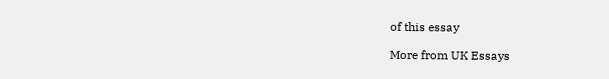of this essay

More from UK Essays